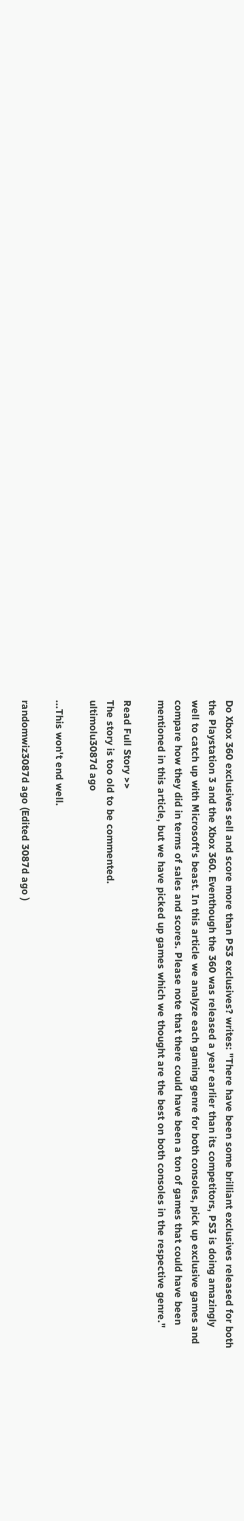Do Xbox 360 exclusives sell and score more than PS3 exclusives? writes: "There have been some brilliant exclusives released for both the Playstation 3 and the Xbox 360. Eventhough the 360 was released a year earlier than its competitors, PS3 is doing amazingly well to catch up with Microsoft's beast. In this article we analyze each gaming genre for both consoles, pick up exclusive games and compare how they did in terms of sales and scores. Please note that there could have been a ton of games that could have been mentioned in this article, but we have picked up games which we thought are the best on both consoles in the respective genre."

Read Full Story >>
The story is too old to be commented.
ultimolu3087d ago

...This won't end well.

randomwiz3087d ago (Edited 3087d ago )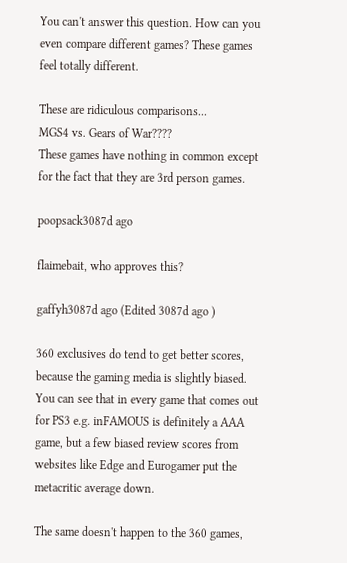You can't answer this question. How can you even compare different games? These games feel totally different.

These are ridiculous comparisons...
MGS4 vs. Gears of War????
These games have nothing in common except for the fact that they are 3rd person games.

poopsack3087d ago

flaimebait, who approves this?

gaffyh3087d ago (Edited 3087d ago )

360 exclusives do tend to get better scores, because the gaming media is slightly biased. You can see that in every game that comes out for PS3 e.g. inFAMOUS is definitely a AAA game, but a few biased review scores from websites like Edge and Eurogamer put the metacritic average down.

The same doesn't happen to the 360 games,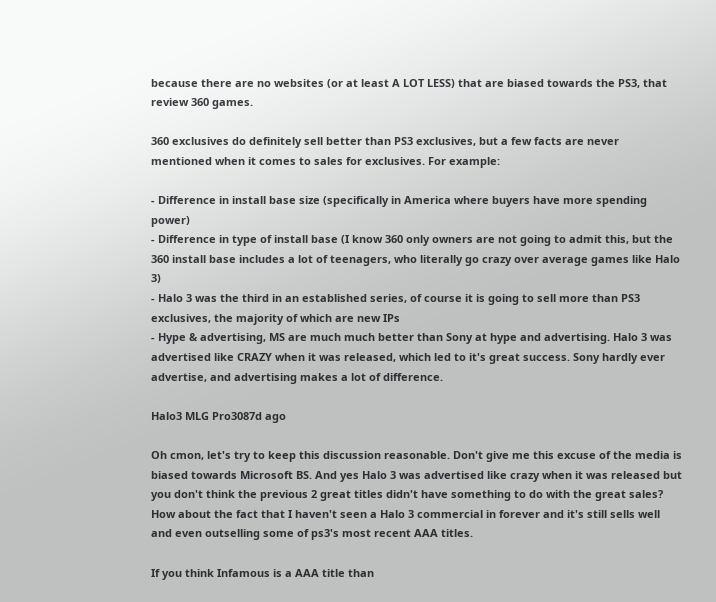because there are no websites (or at least A LOT LESS) that are biased towards the PS3, that review 360 games.

360 exclusives do definitely sell better than PS3 exclusives, but a few facts are never mentioned when it comes to sales for exclusives. For example:

- Difference in install base size (specifically in America where buyers have more spending power)
- Difference in type of install base (I know 360 only owners are not going to admit this, but the 360 install base includes a lot of teenagers, who literally go crazy over average games like Halo 3)
- Halo 3 was the third in an established series, of course it is going to sell more than PS3 exclusives, the majority of which are new IPs
- Hype & advertising, MS are much much better than Sony at hype and advertising. Halo 3 was advertised like CRAZY when it was released, which led to it's great success. Sony hardly ever advertise, and advertising makes a lot of difference.

Halo3 MLG Pro3087d ago

Oh cmon, let's try to keep this discussion reasonable. Don't give me this excuse of the media is biased towards Microsoft BS. And yes Halo 3 was advertised like crazy when it was released but you don't think the previous 2 great titles didn't have something to do with the great sales? How about the fact that I haven't seen a Halo 3 commercial in forever and it's still sells well and even outselling some of ps3's most recent AAA titles.

If you think Infamous is a AAA title than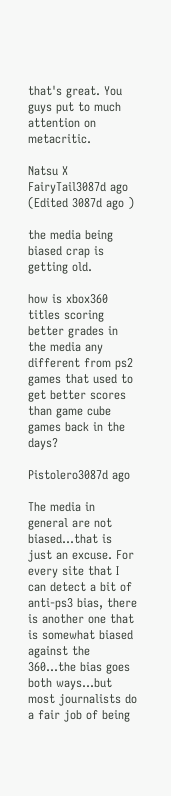that's great. You guys put to much attention on metacritic.

Natsu X FairyTail3087d ago (Edited 3087d ago )

the media being biased crap is getting old.

how is xbox360 titles scoring better grades in the media any different from ps2 games that used to get better scores than game cube games back in the days?

Pistolero3087d ago

The media in general are not biased...that is just an excuse. For every site that I can detect a bit of anti-ps3 bias, there is another one that is somewhat biased against the 360...the bias goes both ways...but most journalists do a fair job of being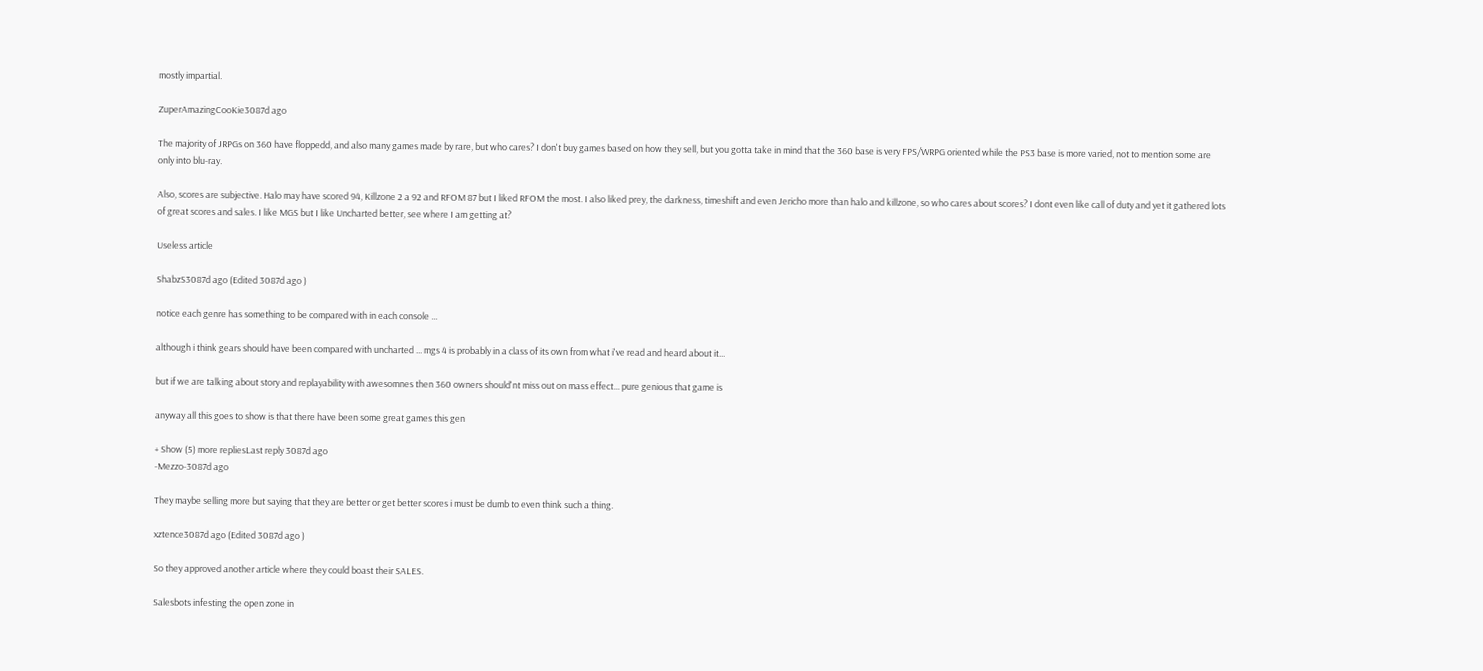mostly impartial.

ZuperAmazingCooKie3087d ago

The majority of JRPGs on 360 have floppedd, and also many games made by rare, but who cares? I don't buy games based on how they sell, but you gotta take in mind that the 360 base is very FPS/WRPG oriented while the PS3 base is more varied, not to mention some are only into blu-ray.

Also, scores are subjective. Halo may have scored 94, Killzone 2 a 92 and RFOM 87 but I liked RFOM the most. I also liked prey, the darkness, timeshift and even Jericho more than halo and killzone, so who cares about scores? I dont even like call of duty and yet it gathered lots of great scores and sales. I like MGS but I like Uncharted better, see where I am getting at?

Useless article

ShabzS3087d ago (Edited 3087d ago )

notice each genre has something to be compared with in each console ...

although i think gears should have been compared with uncharted ... mgs 4 is probably in a class of its own from what i've read and heard about it...

but if we are talking about story and replayability with awesomnes then 360 owners should'nt miss out on mass effect... pure genious that game is

anyway all this goes to show is that there have been some great games this gen

+ Show (5) more repliesLast reply 3087d ago
-Mezzo-3087d ago

They maybe selling more but saying that they are better or get better scores i must be dumb to even think such a thing.

xztence3087d ago (Edited 3087d ago )

So they approved another article where they could boast their SALES.

Salesbots infesting the open zone in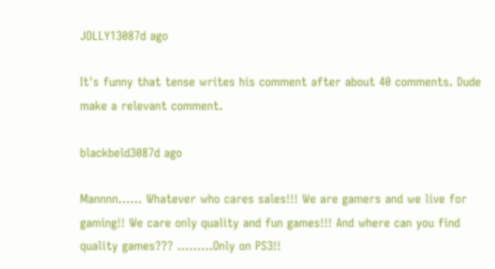JOLLY13087d ago

It's funny that tense writes his comment after about 40 comments. Dude make a relevant comment.

blackbeld3087d ago

Mannnn...... Whatever who cares sales!!! We are gamers and we live for gaming!! We care only quality and fun games!!! And where can you find quality games??? .........Only on PS3!!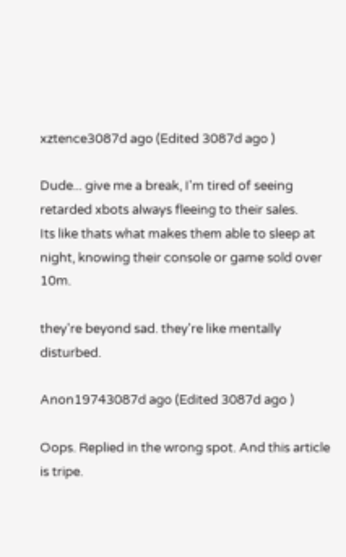xztence3087d ago (Edited 3087d ago )

Dude... give me a break, I'm tired of seeing retarded xbots always fleeing to their sales.
Its like thats what makes them able to sleep at night, knowing their console or game sold over 10m.

they're beyond sad. they're like mentally disturbed.

Anon19743087d ago (Edited 3087d ago )

Oops. Replied in the wrong spot. And this article is tripe.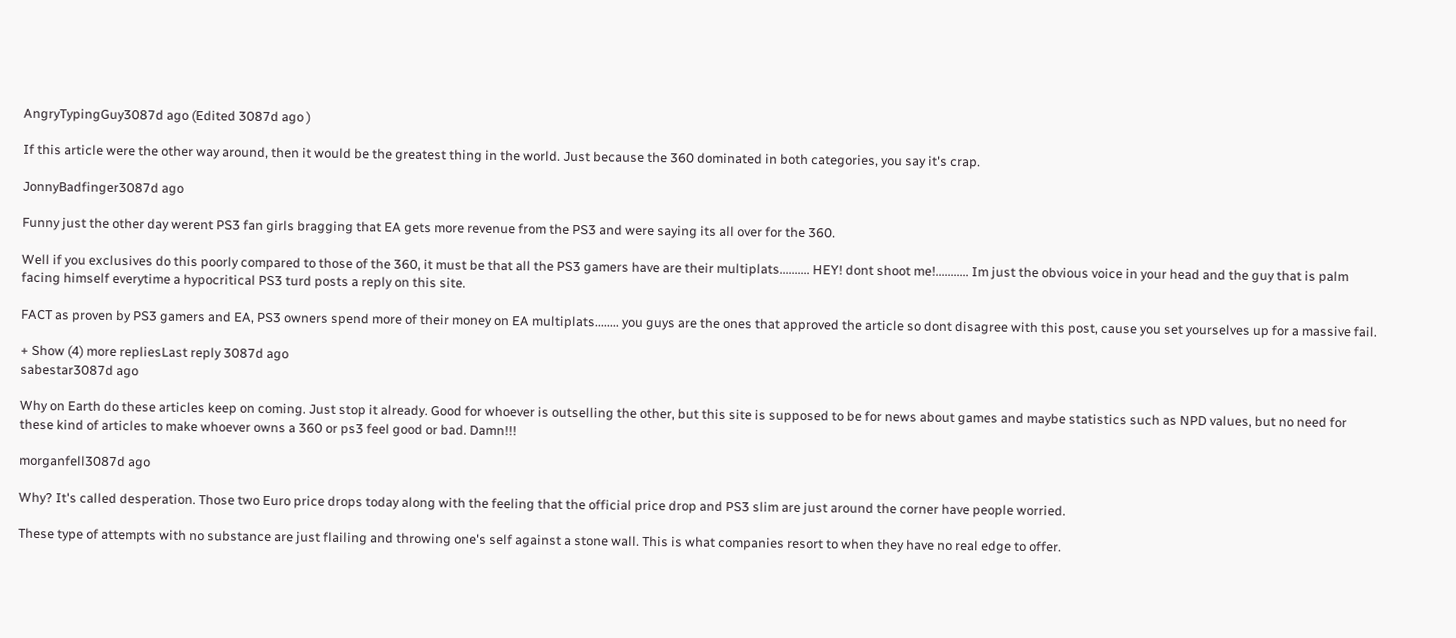AngryTypingGuy3087d ago (Edited 3087d ago )

If this article were the other way around, then it would be the greatest thing in the world. Just because the 360 dominated in both categories, you say it's crap.

JonnyBadfinger3087d ago

Funny just the other day werent PS3 fan girls bragging that EA gets more revenue from the PS3 and were saying its all over for the 360.

Well if you exclusives do this poorly compared to those of the 360, it must be that all the PS3 gamers have are their multiplats.......... HEY! dont shoot me!........... Im just the obvious voice in your head and the guy that is palm facing himself everytime a hypocritical PS3 turd posts a reply on this site.

FACT as proven by PS3 gamers and EA, PS3 owners spend more of their money on EA multiplats........ you guys are the ones that approved the article so dont disagree with this post, cause you set yourselves up for a massive fail.

+ Show (4) more repliesLast reply 3087d ago
sabestar3087d ago

Why on Earth do these articles keep on coming. Just stop it already. Good for whoever is outselling the other, but this site is supposed to be for news about games and maybe statistics such as NPD values, but no need for these kind of articles to make whoever owns a 360 or ps3 feel good or bad. Damn!!!

morganfell3087d ago

Why? It's called desperation. Those two Euro price drops today along with the feeling that the official price drop and PS3 slim are just around the corner have people worried.

These type of attempts with no substance are just flailing and throwing one's self against a stone wall. This is what companies resort to when they have no real edge to offer.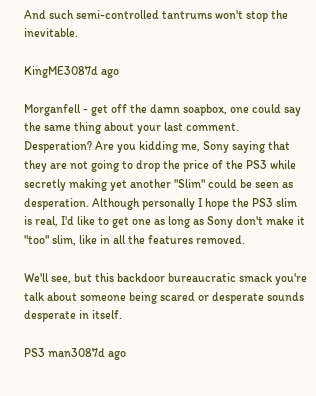And such semi-controlled tantrums won't stop the inevitable.

KingME3087d ago

Morganfell - get off the damn soapbox, one could say the same thing about your last comment. Desperation? Are you kidding me, Sony saying that they are not going to drop the price of the PS3 while secretly making yet another "Slim" could be seen as desperation. Although personally I hope the PS3 slim is real, I'd like to get one as long as Sony don't make it "too" slim, like in all the features removed.

We'll see, but this backdoor bureaucratic smack you're talk about someone being scared or desperate sounds desperate in itself.

PS3 man3087d ago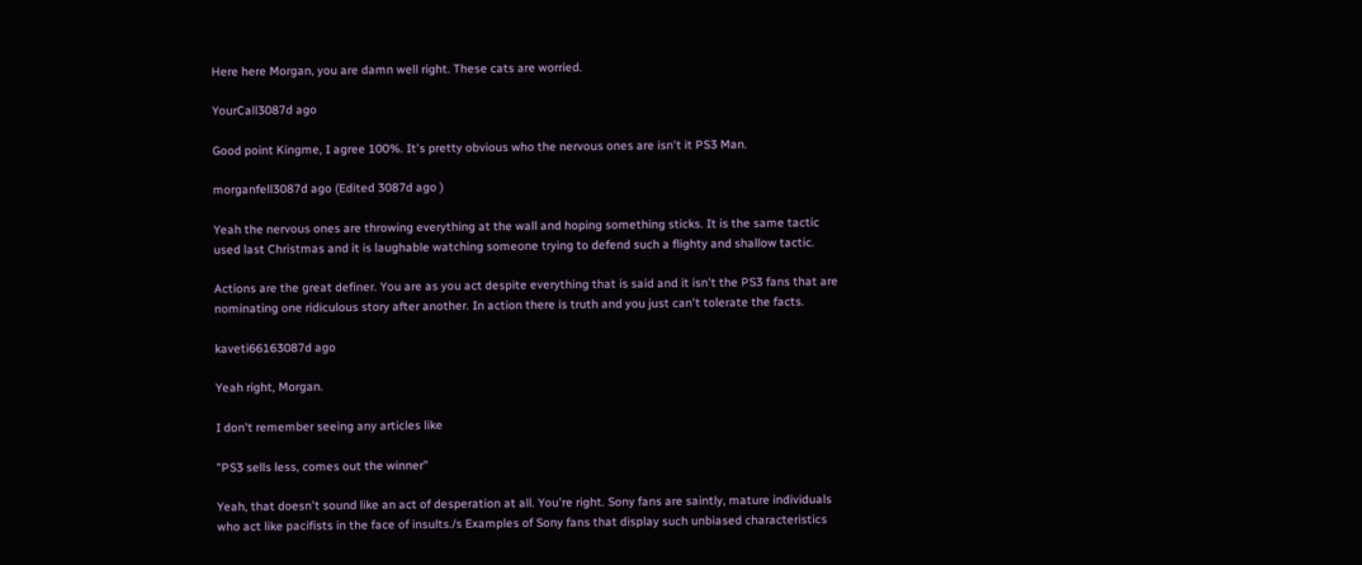Here here Morgan, you are damn well right. These cats are worried.

YourCall3087d ago

Good point Kingme, I agree 100%. It's pretty obvious who the nervous ones are isn't it PS3 Man.

morganfell3087d ago (Edited 3087d ago )

Yeah the nervous ones are throwing everything at the wall and hoping something sticks. It is the same tactic used last Christmas and it is laughable watching someone trying to defend such a flighty and shallow tactic.

Actions are the great definer. You are as you act despite everything that is said and it isn't the PS3 fans that are nominating one ridiculous story after another. In action there is truth and you just can't tolerate the facts.

kaveti66163087d ago

Yeah right, Morgan.

I don't remember seeing any articles like

"PS3 sells less, comes out the winner"

Yeah, that doesn't sound like an act of desperation at all. You're right. Sony fans are saintly, mature individuals who act like pacifists in the face of insults./s Examples of Sony fans that display such unbiased characteristics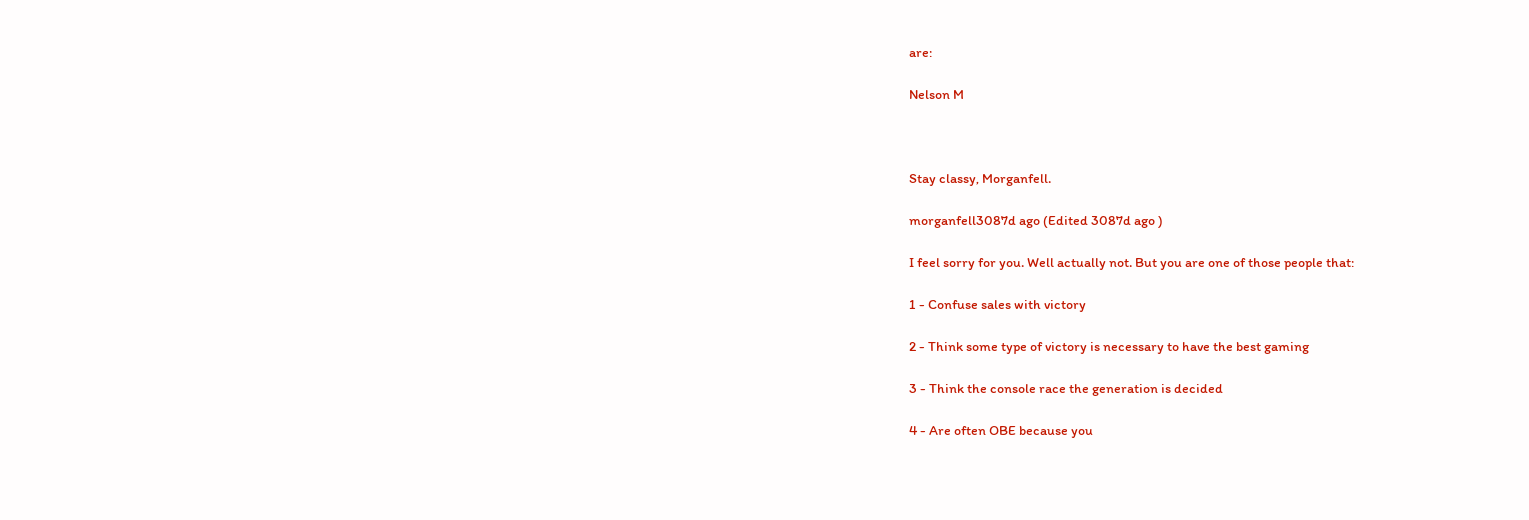are:

Nelson M



Stay classy, Morganfell.

morganfell3087d ago (Edited 3087d ago )

I feel sorry for you. Well actually not. But you are one of those people that:

1 - Confuse sales with victory

2 - Think some type of victory is necessary to have the best gaming

3 - Think the console race the generation is decided

4 - Are often OBE because you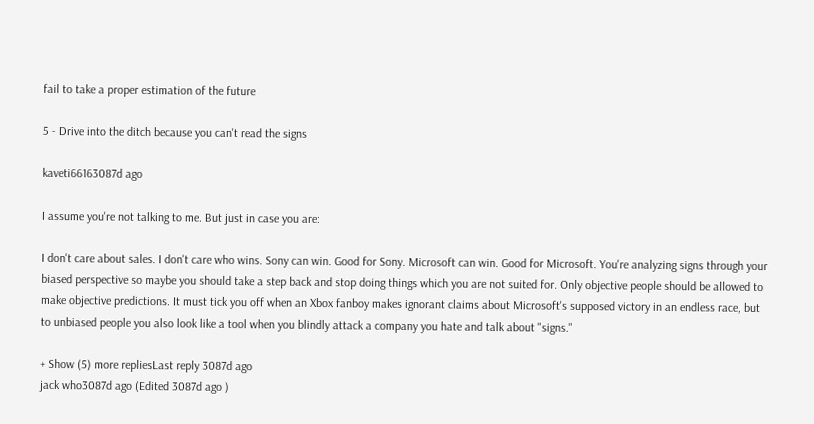fail to take a proper estimation of the future

5 - Drive into the ditch because you can't read the signs

kaveti66163087d ago

I assume you're not talking to me. But just in case you are:

I don't care about sales. I don't care who wins. Sony can win. Good for Sony. Microsoft can win. Good for Microsoft. You're analyzing signs through your biased perspective so maybe you should take a step back and stop doing things which you are not suited for. Only objective people should be allowed to make objective predictions. It must tick you off when an Xbox fanboy makes ignorant claims about Microsoft's supposed victory in an endless race, but to unbiased people you also look like a tool when you blindly attack a company you hate and talk about "signs."

+ Show (5) more repliesLast reply 3087d ago
jack who3087d ago (Edited 3087d ago )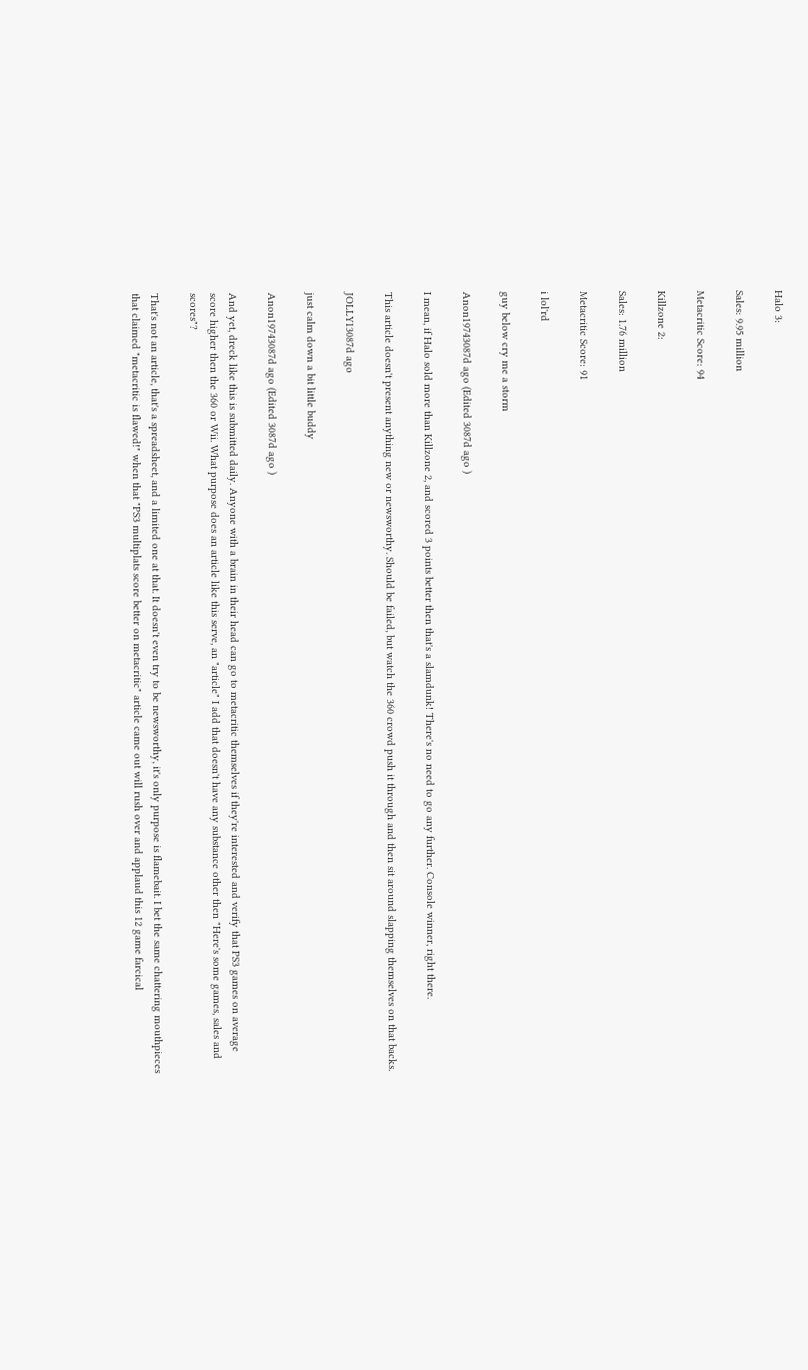Halo 3:

Sales: 9.95 million

Metacritic Score: 94

Killzone 2:

Sales: 1.76 million

Metacritic Score: 91

i lol'rd

guy below cry me a storm

Anon19743087d ago (Edited 3087d ago )

I mean, if Halo sold more than Killzone 2, and scored 3 points better then that's a slamdunk! There's no need to go any further. Console winner, right there.

This article doesn't present anything new or newsworthy. Should be failed, but watch the 360 crowd push it through and then sit around slapping themselves on that backs.

JOLLY13087d ago

just calm down a bit little buddy

Anon19743087d ago (Edited 3087d ago )

And yet, dreck like this is submitted daily. Anyone with a brain in their head can go to metacritic themselves if they're interested and verify that PS3 games on average score higher then the 360 or Wii. What purpose does an article like this serve, an "article" I add that doesn't have any substance other then "Here's some games, sales and scores"?

That's not an article, that's a spreadsheet, and a limited one at that. It doesn't even try to be newsworthy, it's only purpose is flamebait. I bet the same chattering mouthpieces that claimed "metacritic is flawed!" when that "PS3 multiplats score better on metacritic" article came out will rush over and applaud this 12 game farcical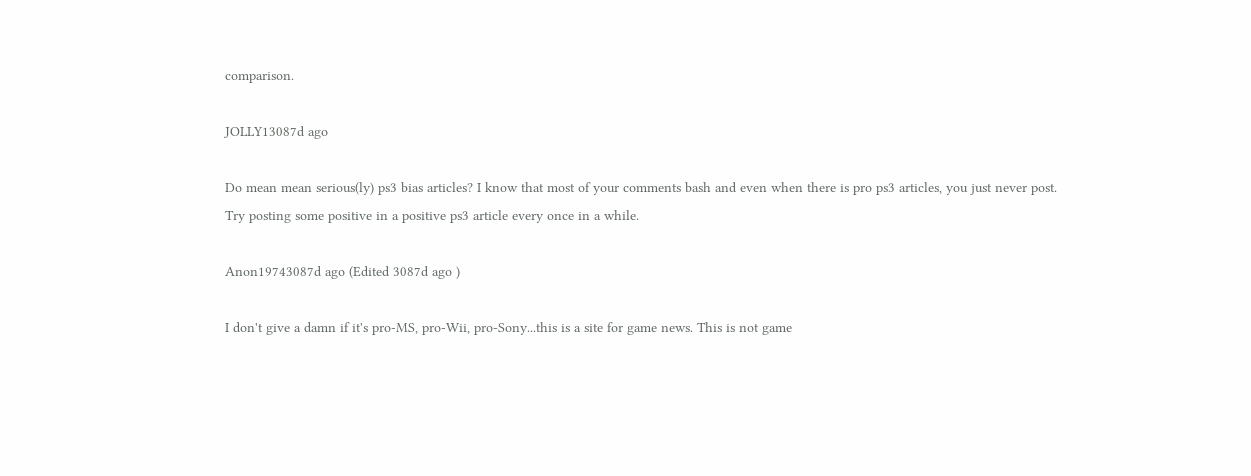comparison.

JOLLY13087d ago

Do mean mean serious(ly) ps3 bias articles? I know that most of your comments bash and even when there is pro ps3 articles, you just never post. Try posting some positive in a positive ps3 article every once in a while.

Anon19743087d ago (Edited 3087d ago )

I don't give a damn if it's pro-MS, pro-Wii, pro-Sony...this is a site for game news. This is not game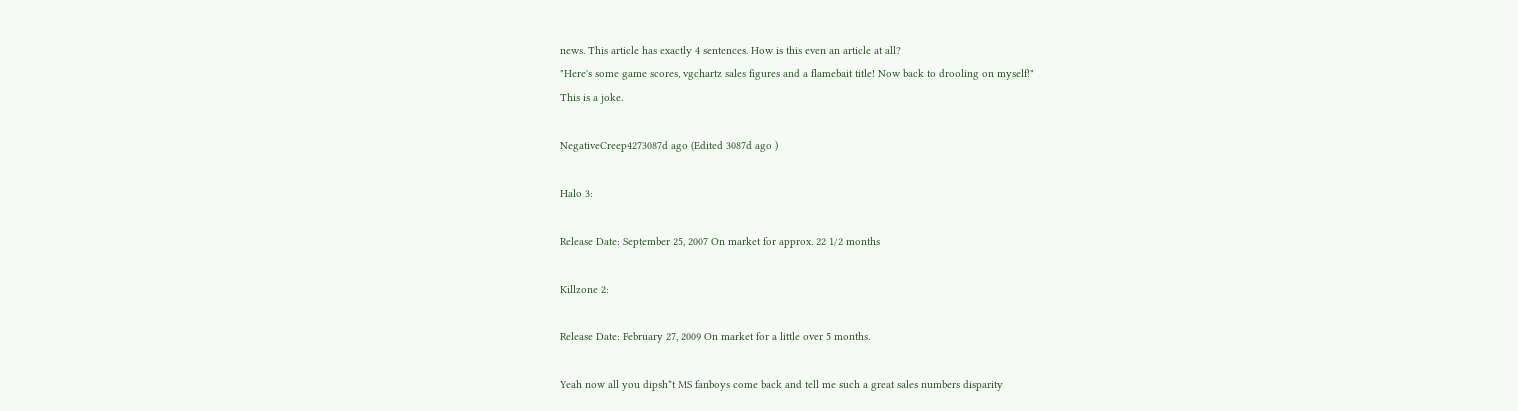news. This article has exactly 4 sentences. How is this even an article at all?
"Here's some game scores, vgchartz sales figures and a flamebait title! Now back to drooling on myself!"
This is a joke.

NegativeCreep4273087d ago (Edited 3087d ago )

Halo 3:

Release Date: September 25, 2007 On market for approx. 22 1/2 months

Killzone 2:

Release Date: February 27, 2009 On market for a little over 5 months.

Yeah now all you dipsh*t MS fanboys come back and tell me such a great sales numbers disparity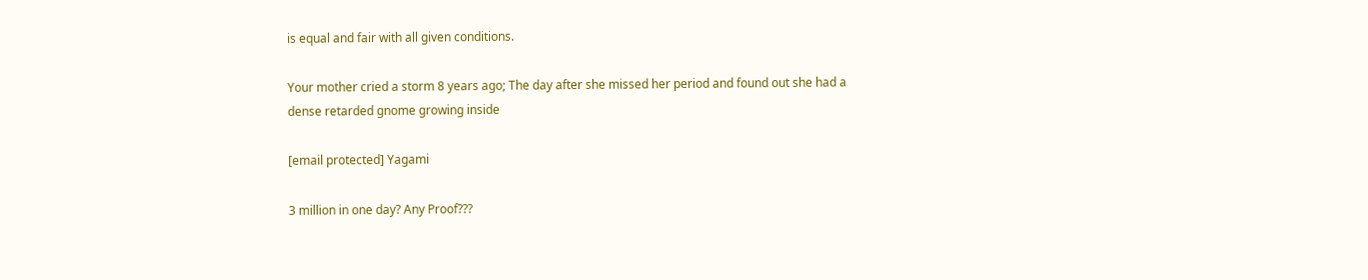is equal and fair with all given conditions.

Your mother cried a storm 8 years ago; The day after she missed her period and found out she had a dense retarded gnome growing inside

[email protected] Yagami

3 million in one day? Any Proof???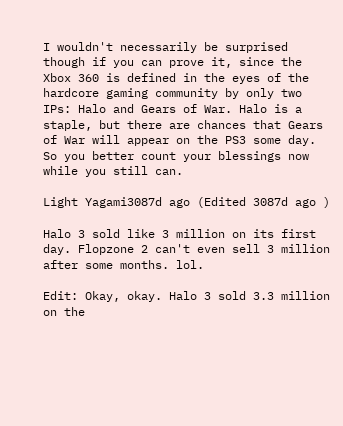I wouldn't necessarily be surprised though if you can prove it, since the Xbox 360 is defined in the eyes of the hardcore gaming community by only two IPs: Halo and Gears of War. Halo is a staple, but there are chances that Gears of War will appear on the PS3 some day. So you better count your blessings now while you still can.

Light Yagami3087d ago (Edited 3087d ago )

Halo 3 sold like 3 million on its first day. Flopzone 2 can't even sell 3 million after some months. lol.

Edit: Okay, okay. Halo 3 sold 3.3 million on the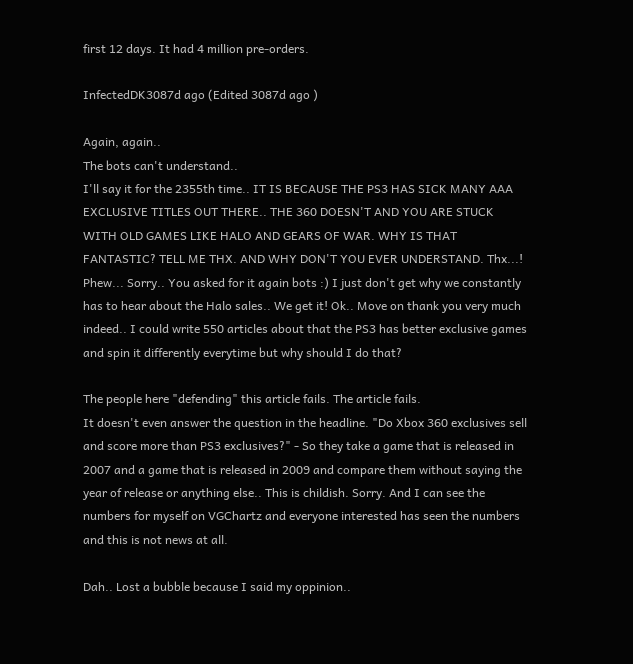first 12 days. It had 4 million pre-orders.

InfectedDK3087d ago (Edited 3087d ago )

Again, again..
The bots can't understand..
I'll say it for the 2355th time.. IT IS BECAUSE THE PS3 HAS SICK MANY AAA EXCLUSIVE TITLES OUT THERE.. THE 360 DOESN'T AND YOU ARE STUCK WITH OLD GAMES LIKE HALO AND GEARS OF WAR. WHY IS THAT FANTASTIC? TELL ME THX. AND WHY DON'T YOU EVER UNDERSTAND. Thx...! Phew... Sorry.. You asked for it again bots :) I just don't get why we constantly has to hear about the Halo sales.. We get it! Ok.. Move on thank you very much indeed.. I could write 550 articles about that the PS3 has better exclusive games and spin it differently everytime but why should I do that?

The people here "defending" this article fails. The article fails.
It doesn't even answer the question in the headline. "Do Xbox 360 exclusives sell and score more than PS3 exclusives?" - So they take a game that is released in 2007 and a game that is released in 2009 and compare them without saying the year of release or anything else.. This is childish. Sorry. And I can see the numbers for myself on VGChartz and everyone interested has seen the numbers and this is not news at all.

Dah.. Lost a bubble because I said my oppinion..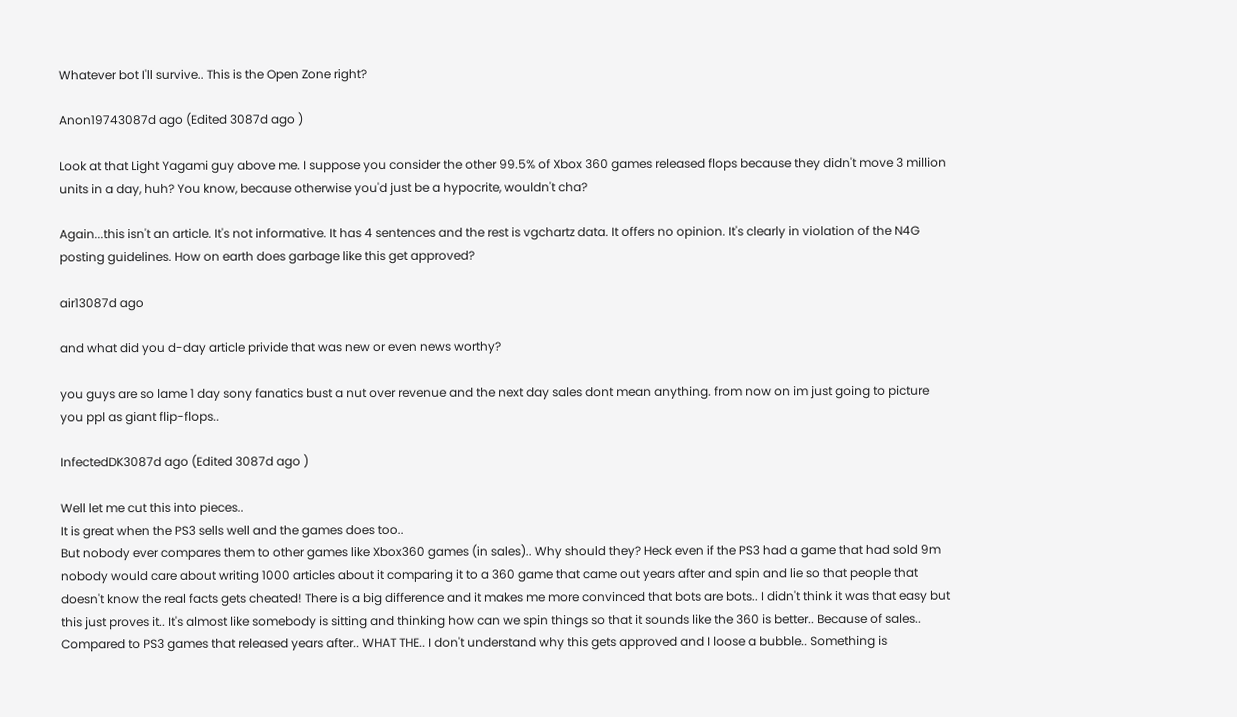Whatever bot I'll survive.. This is the Open Zone right?

Anon19743087d ago (Edited 3087d ago )

Look at that Light Yagami guy above me. I suppose you consider the other 99.5% of Xbox 360 games released flops because they didn't move 3 million units in a day, huh? You know, because otherwise you'd just be a hypocrite, wouldn't cha?

Again...this isn't an article. It's not informative. It has 4 sentences and the rest is vgchartz data. It offers no opinion. It's clearly in violation of the N4G posting guidelines. How on earth does garbage like this get approved?

air13087d ago

and what did you d-day article privide that was new or even news worthy?

you guys are so lame 1 day sony fanatics bust a nut over revenue and the next day sales dont mean anything. from now on im just going to picture you ppl as giant flip-flops..

InfectedDK3087d ago (Edited 3087d ago )

Well let me cut this into pieces..
It is great when the PS3 sells well and the games does too..
But nobody ever compares them to other games like Xbox360 games (in sales).. Why should they? Heck even if the PS3 had a game that had sold 9m nobody would care about writing 1000 articles about it comparing it to a 360 game that came out years after and spin and lie so that people that doesn't know the real facts gets cheated! There is a big difference and it makes me more convinced that bots are bots.. I didn't think it was that easy but this just proves it.. It's almost like somebody is sitting and thinking how can we spin things so that it sounds like the 360 is better.. Because of sales.. Compared to PS3 games that released years after.. WHAT THE.. I don't understand why this gets approved and I loose a bubble.. Something is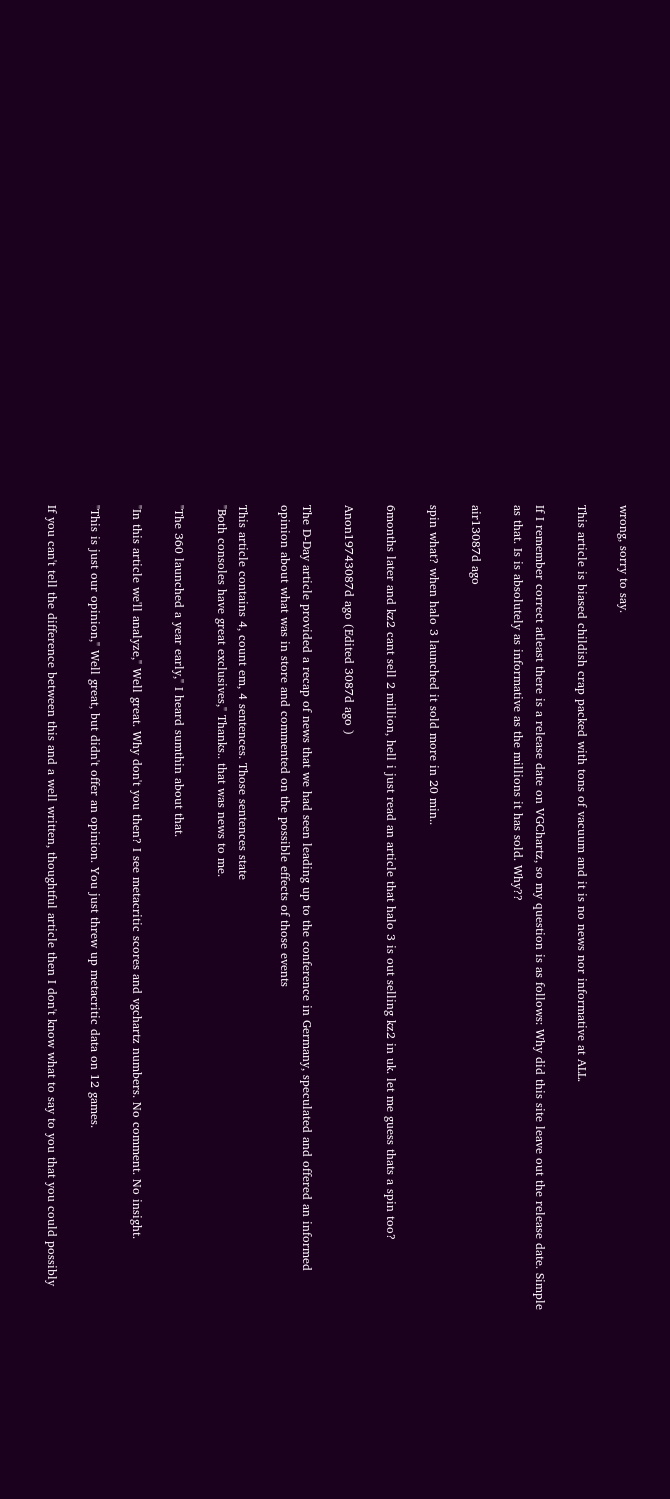wrong, sorry to say.

This article is biased childish crap packed with tons of vacuum and it is no news nor informative at ALL.

If I remember correct atleast there is a release date on VGChartz, so my question is as follows: Why did this site leave out the release date. Simple as that. Is is absolutely as informative as the millions it has sold. Why??

air13087d ago

spin what? when halo 3 launched it sold more in 20 min..

6months later and kz2 cant sell 2 million, hell i just read an article that halo 3 is out selling kz2 in uk. let me guess thats a spin too?

Anon19743087d ago (Edited 3087d ago )

The D-Day article provided a recap of news that we had seen leading up to the conference in Germany, speculated and offered an informed opinion about what was in store and commented on the possible effects of those events

This article contains 4, count em, 4 sentences. Those sentences state
"Both consoles have great exclusives," Thanks.. that was news to me.

"The 360 launched a year early," I heard sumthin about that.

"In this article we'll analyze," Well great. Why don't you then? I see metacritic scores and vgchartz numbers. No comment. No insight.

"This is just our opinion," Well great, but didn't offer an opinion. You just threw up metacritic data on 12 games.

If you can't tell the difference between this and a well written, thoughtful article then I don't know what to say to you that you could possibly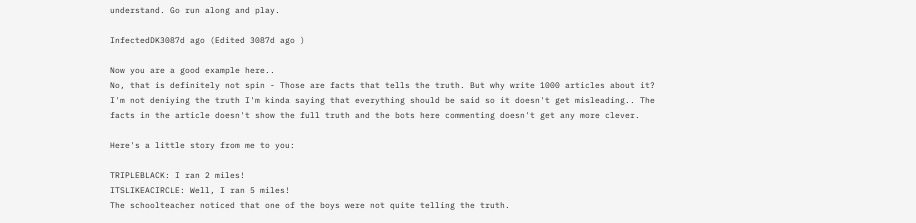understand. Go run along and play.

InfectedDK3087d ago (Edited 3087d ago )

Now you are a good example here..
No, that is definitely not spin - Those are facts that tells the truth. But why write 1000 articles about it? I'm not deniying the truth I'm kinda saying that everything should be said so it doesn't get misleading.. The facts in the article doesn't show the full truth and the bots here commenting doesn't get any more clever.

Here's a little story from me to you:

TRIPLEBLACK: I ran 2 miles!
ITSLIKEACIRCLE: Well, I ran 5 miles!
The schoolteacher noticed that one of the boys were not quite telling the truth.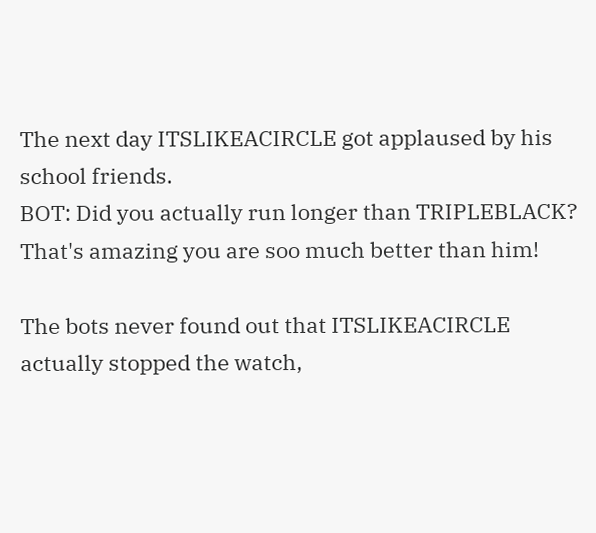The next day ITSLIKEACIRCLE got applaused by his school friends.
BOT: Did you actually run longer than TRIPLEBLACK? That's amazing you are soo much better than him!

The bots never found out that ITSLIKEACIRCLE actually stopped the watch,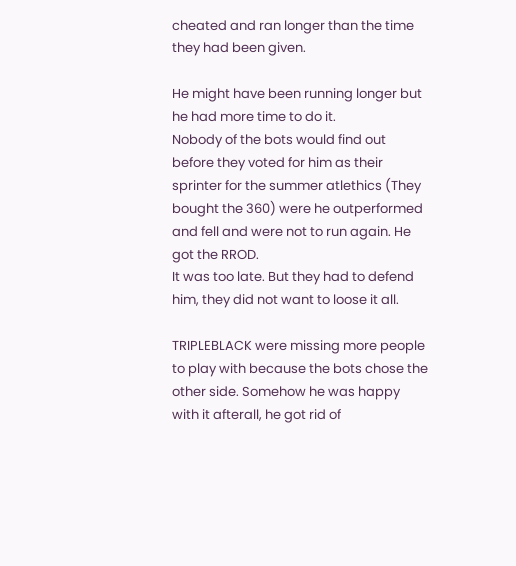cheated and ran longer than the time they had been given.

He might have been running longer but he had more time to do it.
Nobody of the bots would find out before they voted for him as their sprinter for the summer atlethics (They bought the 360) were he outperformed and fell and were not to run again. He got the RROD.
It was too late. But they had to defend him, they did not want to loose it all.

TRIPLEBLACK were missing more people to play with because the bots chose the other side. Somehow he was happy with it afterall, he got rid of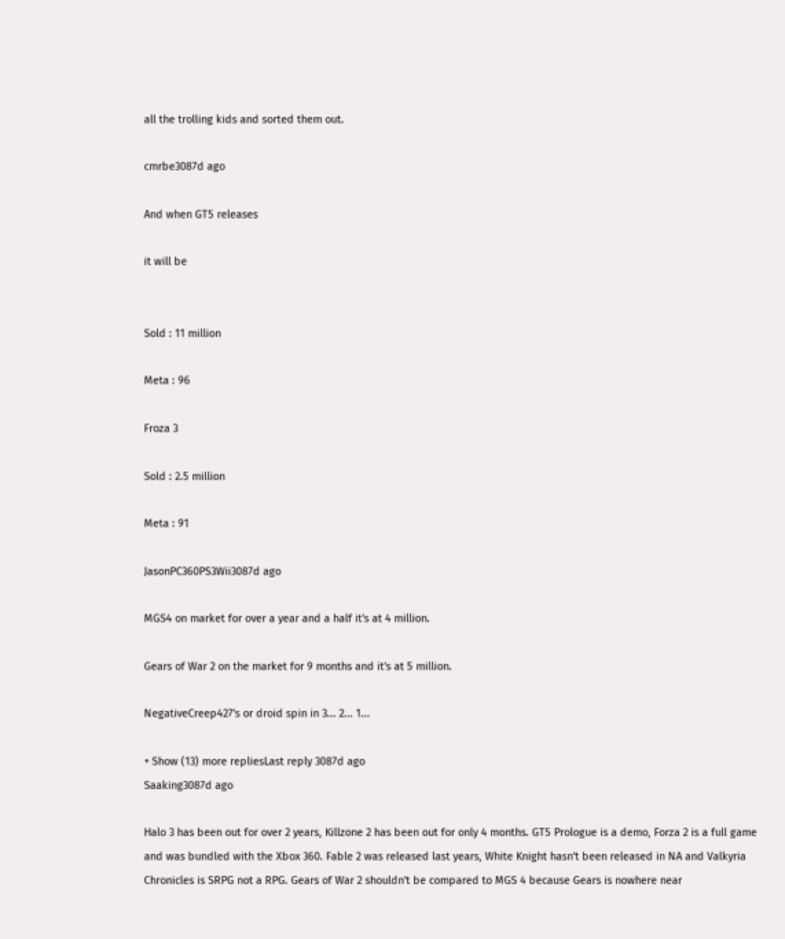all the trolling kids and sorted them out.

cmrbe3087d ago

And when GT5 releases

it will be


Sold : 11 million

Meta : 96

Froza 3

Sold : 2.5 million

Meta : 91

JasonPC360PS3Wii3087d ago

MGS4 on market for over a year and a half it's at 4 million.

Gears of War 2 on the market for 9 months and it's at 5 million.

NegativeCreep427's or droid spin in 3... 2... 1...

+ Show (13) more repliesLast reply 3087d ago
Saaking3087d ago

Halo 3 has been out for over 2 years, Killzone 2 has been out for only 4 months. GT5 Prologue is a demo, Forza 2 is a full game and was bundled with the Xbox 360. Fable 2 was released last years, White Knight hasn't been released in NA and Valkyria Chronicles is SRPG not a RPG. Gears of War 2 shouldn't be compared to MGS 4 because Gears is nowhere near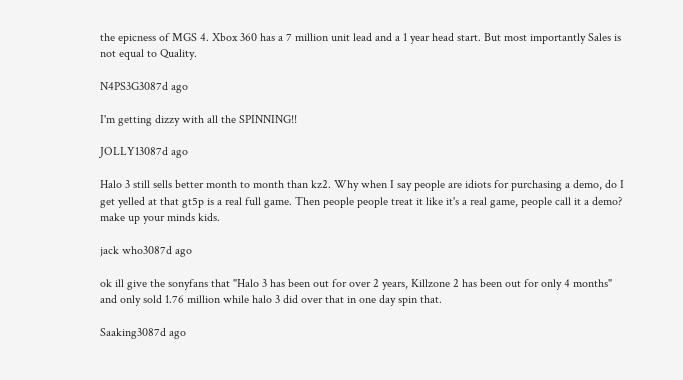the epicness of MGS 4. Xbox 360 has a 7 million unit lead and a 1 year head start. But most importantly Sales is not equal to Quality.

N4PS3G3087d ago

I'm getting dizzy with all the SPINNING!!

JOLLY13087d ago

Halo 3 still sells better month to month than kz2. Why when I say people are idiots for purchasing a demo, do I get yelled at that gt5p is a real full game. Then people people treat it like it's a real game, people call it a demo? make up your minds kids.

jack who3087d ago

ok ill give the sonyfans that "Halo 3 has been out for over 2 years, Killzone 2 has been out for only 4 months" and only sold 1.76 million while halo 3 did over that in one day spin that.

Saaking3087d ago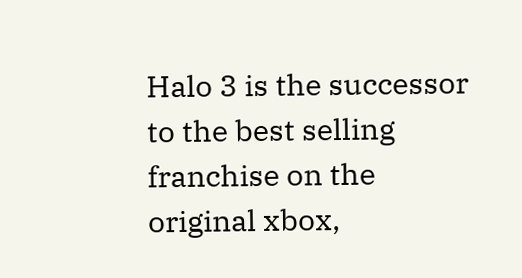Halo 3 is the successor to the best selling franchise on the original xbox,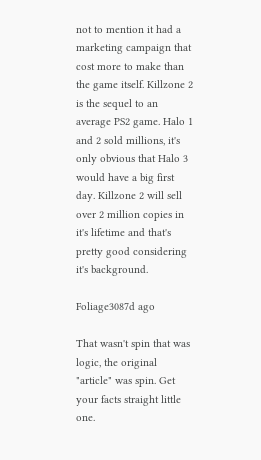not to mention it had a marketing campaign that cost more to make than the game itself. Killzone 2 is the sequel to an average PS2 game. Halo 1 and 2 sold millions, it's only obvious that Halo 3 would have a big first day. Killzone 2 will sell over 2 million copies in it's lifetime and that's pretty good considering it's background.

Foliage3087d ago

That wasn't spin that was logic, the original "article" was spin. Get your facts straight little one.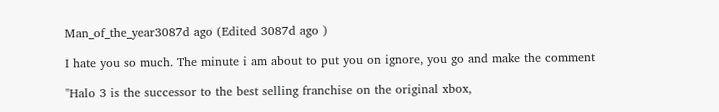Man_of_the_year3087d ago (Edited 3087d ago )

I hate you so much. The minute i am about to put you on ignore, you go and make the comment

"Halo 3 is the successor to the best selling franchise on the original xbox,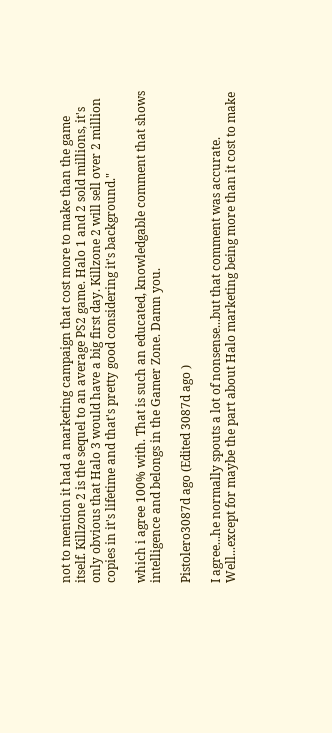not to mention it had a marketing campaign that cost more to make than the game itself. Killzone 2 is the sequel to an average PS2 game. Halo 1 and 2 sold millions, it's only obvious that Halo 3 would have a big first day. Killzone 2 will sell over 2 million copies in it's lifetime and that's pretty good considering it's background."

which i agree 100% with. That is such an educated, knowledgable comment that shows intelligence and belongs in the Gamer Zone. Damn you.

Pistolero3087d ago (Edited 3087d ago )

I agree...he normally spouts a lot of nonsense...but that comment was accurate. Well...except for maybe the part about Halo marketing being more than it cost to make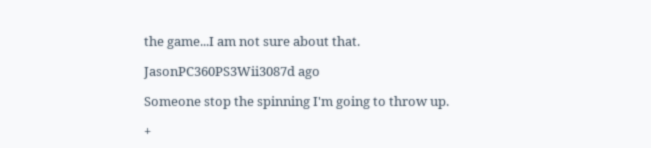the game...I am not sure about that.

JasonPC360PS3Wii3087d ago

Someone stop the spinning I'm going to throw up.

+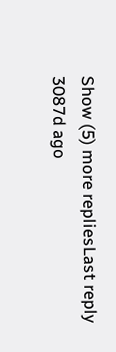Show (5) more repliesLast reply 3087d ago